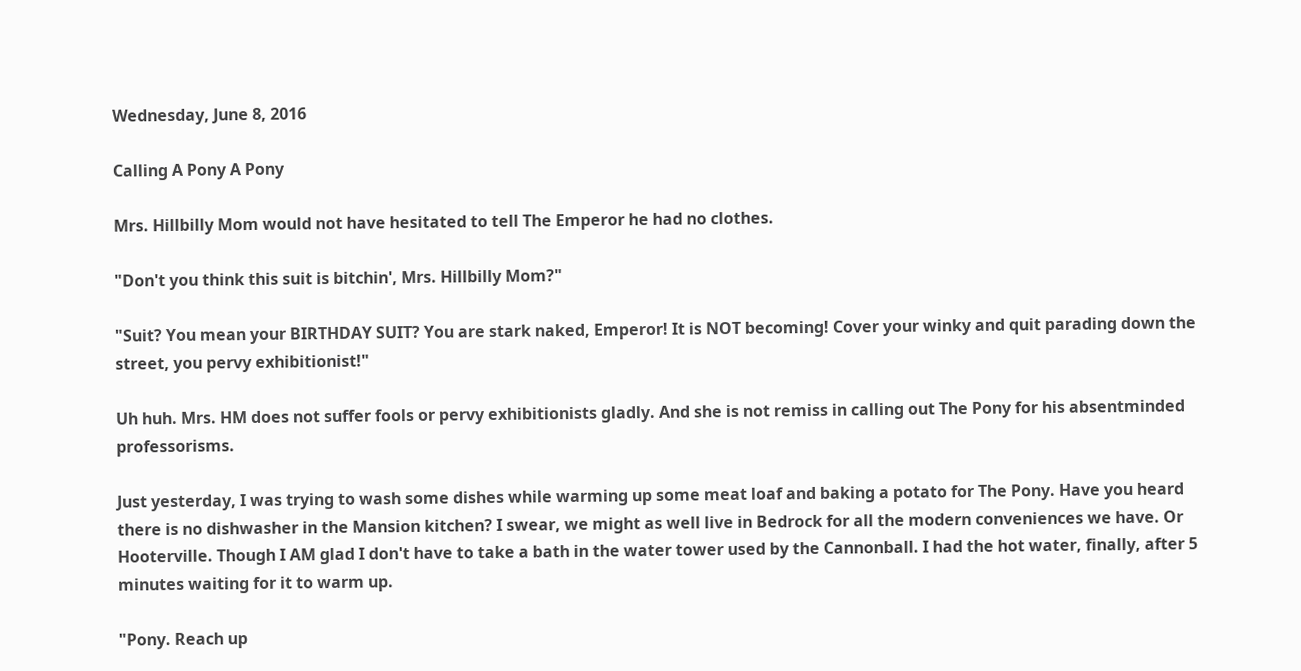Wednesday, June 8, 2016

Calling A Pony A Pony

Mrs. Hillbilly Mom would not have hesitated to tell The Emperor he had no clothes.

"Don't you think this suit is bitchin', Mrs. Hillbilly Mom?"

"Suit? You mean your BIRTHDAY SUIT? You are stark naked, Emperor! It is NOT becoming! Cover your winky and quit parading down the street, you pervy exhibitionist!"

Uh huh. Mrs. HM does not suffer fools or pervy exhibitionists gladly. And she is not remiss in calling out The Pony for his absentminded professorisms.

Just yesterday, I was trying to wash some dishes while warming up some meat loaf and baking a potato for The Pony. Have you heard there is no dishwasher in the Mansion kitchen? I swear, we might as well live in Bedrock for all the modern conveniences we have. Or Hooterville. Though I AM glad I don't have to take a bath in the water tower used by the Cannonball. I had the hot water, finally, after 5 minutes waiting for it to warm up.

"Pony. Reach up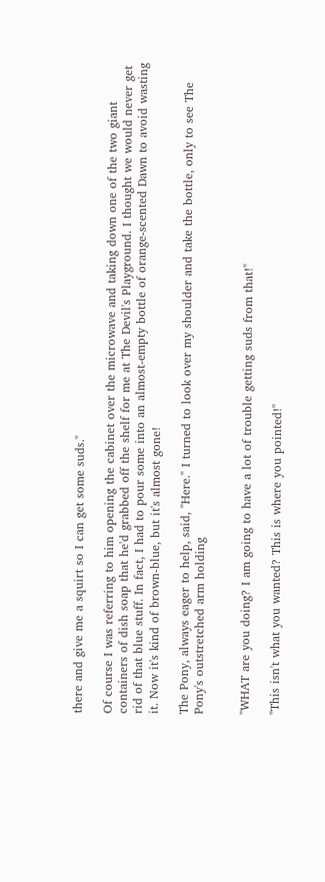there and give me a squirt so I can get some suds."

Of course I was referring to him opening the cabinet over the microwave and taking down one of the two giant containers of dish soap that he'd grabbed off the shelf for me at The Devil's Playground. I thought we would never get rid of that blue stuff. In fact, I had to pour some into an almost-empty bottle of orange-scented Dawn to avoid wasting it. Now it's kind of brown-blue, but it's almost gone!

The Pony, always eager to help, said, "Here." I turned to look over my shoulder and take the bottle, only to see The Pony's outstretched arm holding


"WHAT are you doing? I am going to have a lot of trouble getting suds from that!"

"This isn't what you wanted? This is where you pointed!"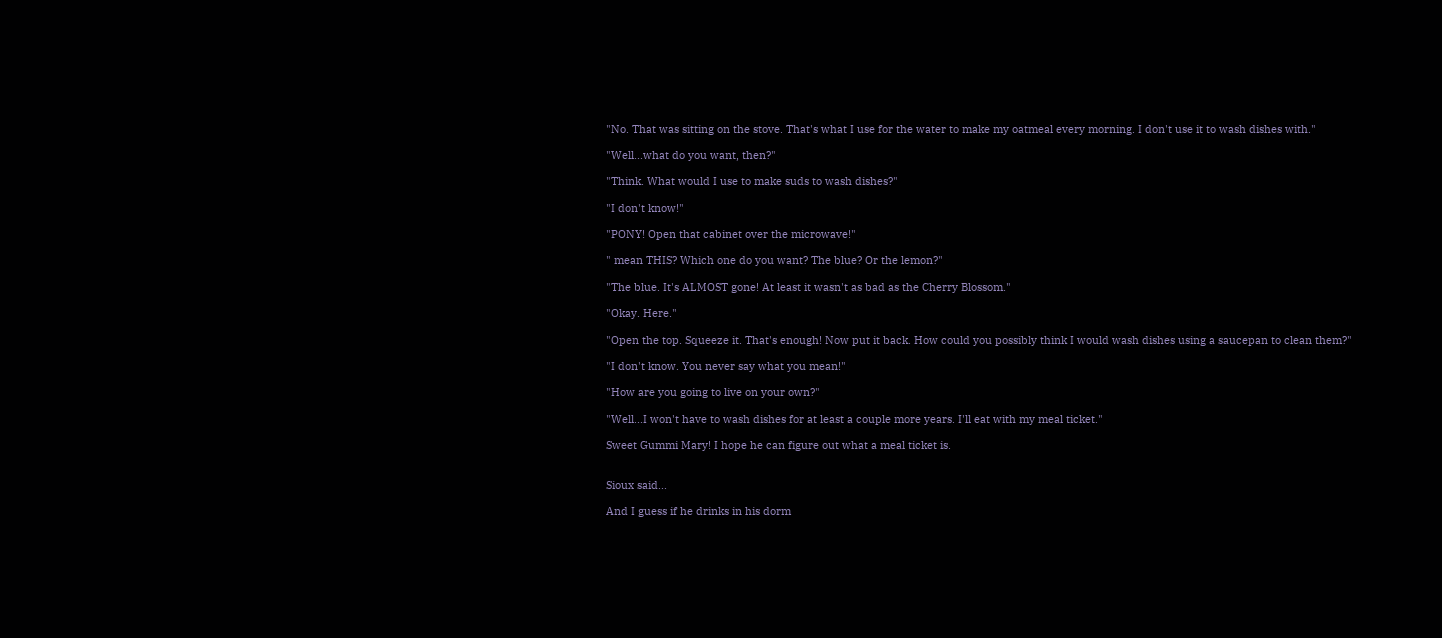"No. That was sitting on the stove. That's what I use for the water to make my oatmeal every morning. I don't use it to wash dishes with."

"Well...what do you want, then?"

"Think. What would I use to make suds to wash dishes?"

"I don't know!"

"PONY! Open that cabinet over the microwave!"

" mean THIS? Which one do you want? The blue? Or the lemon?"

"The blue. It's ALMOST gone! At least it wasn't as bad as the Cherry Blossom."

"Okay. Here."

"Open the top. Squeeze it. That's enough! Now put it back. How could you possibly think I would wash dishes using a saucepan to clean them?"

"I don't know. You never say what you mean!"

"How are you going to live on your own?"

"Well...I won't have to wash dishes for at least a couple more years. I'll eat with my meal ticket."

Sweet Gummi Mary! I hope he can figure out what a meal ticket is.


Sioux said...

And I guess if he drinks in his dorm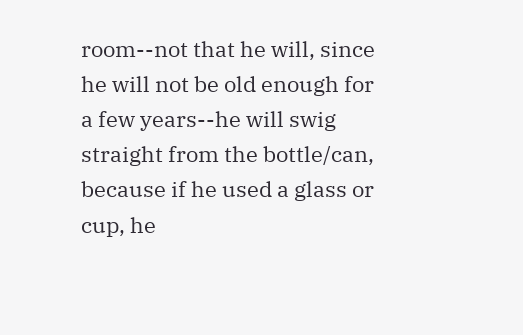room--not that he will, since he will not be old enough for a few years--he will swig straight from the bottle/can, because if he used a glass or cup, he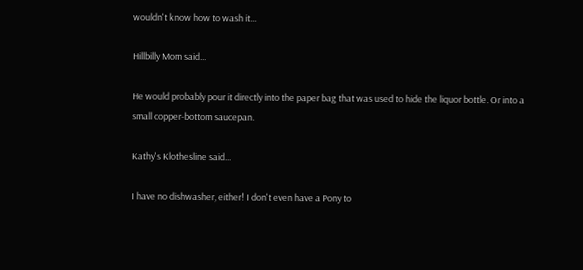wouldn't know how to wash it...

Hillbilly Mom said...

He would probably pour it directly into the paper bag that was used to hide the liquor bottle. Or into a small copper-bottom saucepan.

Kathy's Klothesline said...

I have no dishwasher, either! I don't even have a Pony to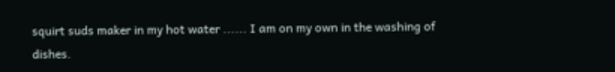squirt suds maker in my hot water ...... I am on my own in the washing of dishes.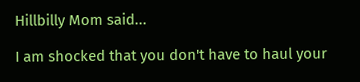Hillbilly Mom said...

I am shocked that you don't have to haul your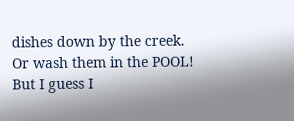dishes down by the creek. Or wash them in the POOL! But I guess I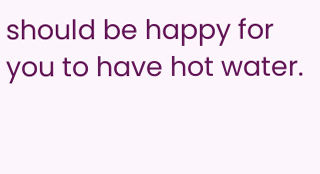should be happy for you to have hot water.